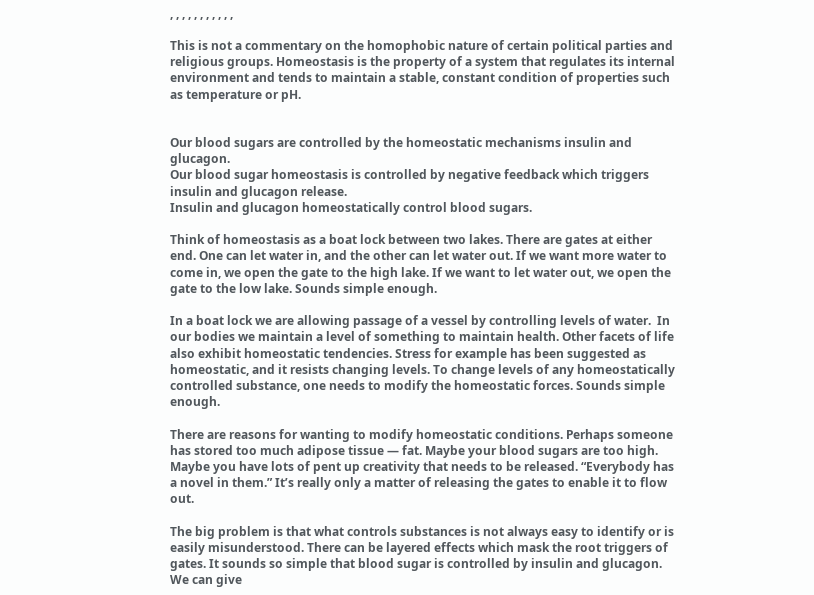, , , , , , , , , , ,

This is not a commentary on the homophobic nature of certain political parties and religious groups. Homeostasis is the property of a system that regulates its internal environment and tends to maintain a stable, constant condition of properties such as temperature or pH.


Our blood sugars are controlled by the homeostatic mechanisms insulin and glucagon.
Our blood sugar homeostasis is controlled by negative feedback which triggers insulin and glucagon release.
Insulin and glucagon homeostatically control blood sugars.

Think of homeostasis as a boat lock between two lakes. There are gates at either end. One can let water in, and the other can let water out. If we want more water to come in, we open the gate to the high lake. If we want to let water out, we open the gate to the low lake. Sounds simple enough.

In a boat lock we are allowing passage of a vessel by controlling levels of water.  In our bodies we maintain a level of something to maintain health. Other facets of life also exhibit homeostatic tendencies. Stress for example has been suggested as homeostatic, and it resists changing levels. To change levels of any homeostatically controlled substance, one needs to modify the homeostatic forces. Sounds simple enough.

There are reasons for wanting to modify homeostatic conditions. Perhaps someone has stored too much adipose tissue — fat. Maybe your blood sugars are too high. Maybe you have lots of pent up creativity that needs to be released. “Everybody has a novel in them.” It’s really only a matter of releasing the gates to enable it to flow out.

The big problem is that what controls substances is not always easy to identify or is easily misunderstood. There can be layered effects which mask the root triggers of gates. It sounds so simple that blood sugar is controlled by insulin and glucagon. We can give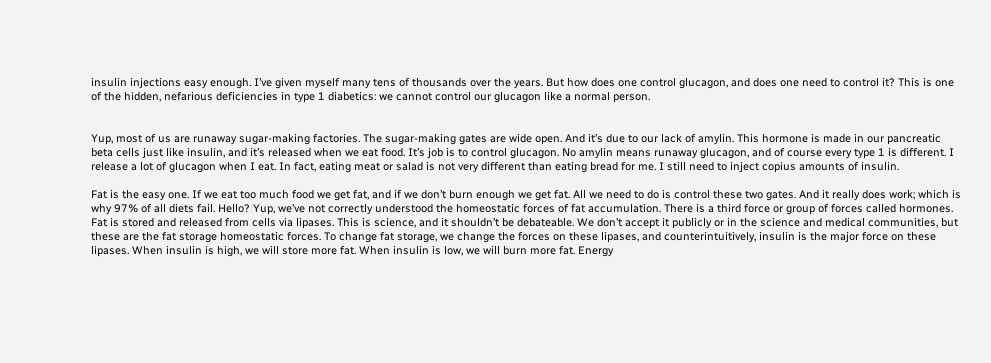insulin injections easy enough. I’ve given myself many tens of thousands over the years. But how does one control glucagon, and does one need to control it? This is one of the hidden, nefarious deficiencies in type 1 diabetics: we cannot control our glucagon like a normal person.


Yup, most of us are runaway sugar-making factories. The sugar-making gates are wide open. And it’s due to our lack of amylin. This hormone is made in our pancreatic beta cells just like insulin, and it’s released when we eat food. It’s job is to control glucagon. No amylin means runaway glucagon, and of course every type 1 is different. I release a lot of glucagon when I eat. In fact, eating meat or salad is not very different than eating bread for me. I still need to inject copius amounts of insulin.

Fat is the easy one. If we eat too much food we get fat, and if we don’t burn enough we get fat. All we need to do is control these two gates. And it really does work; which is why 97% of all diets fail. Hello? Yup, we’ve not correctly understood the homeostatic forces of fat accumulation. There is a third force or group of forces called hormones.  Fat is stored and released from cells via lipases. This is science, and it shouldn’t be debateable. We don’t accept it publicly or in the science and medical communities, but these are the fat storage homeostatic forces. To change fat storage, we change the forces on these lipases, and counterintuitively, insulin is the major force on these lipases. When insulin is high, we will store more fat. When insulin is low, we will burn more fat. Energy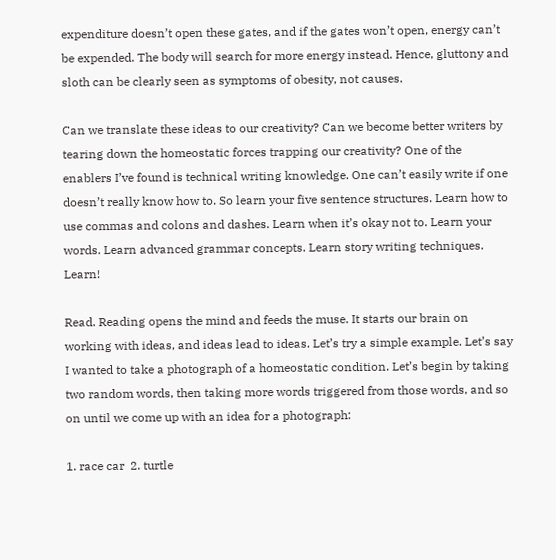expenditure doesn’t open these gates, and if the gates won’t open, energy can’t be expended. The body will search for more energy instead. Hence, gluttony and sloth can be clearly seen as symptoms of obesity, not causes.

Can we translate these ideas to our creativity? Can we become better writers by tearing down the homeostatic forces trapping our creativity? One of the enablers I’ve found is technical writing knowledge. One can’t easily write if one doesn’t really know how to. So learn your five sentence structures. Learn how to use commas and colons and dashes. Learn when it’s okay not to. Learn your words. Learn advanced grammar concepts. Learn story writing techniques. Learn!

Read. Reading opens the mind and feeds the muse. It starts our brain on working with ideas, and ideas lead to ideas. Let’s try a simple example. Let’s say I wanted to take a photograph of a homeostatic condition. Let’s begin by taking two random words, then taking more words triggered from those words, and so on until we come up with an idea for a photograph:

1. race car  2. turtle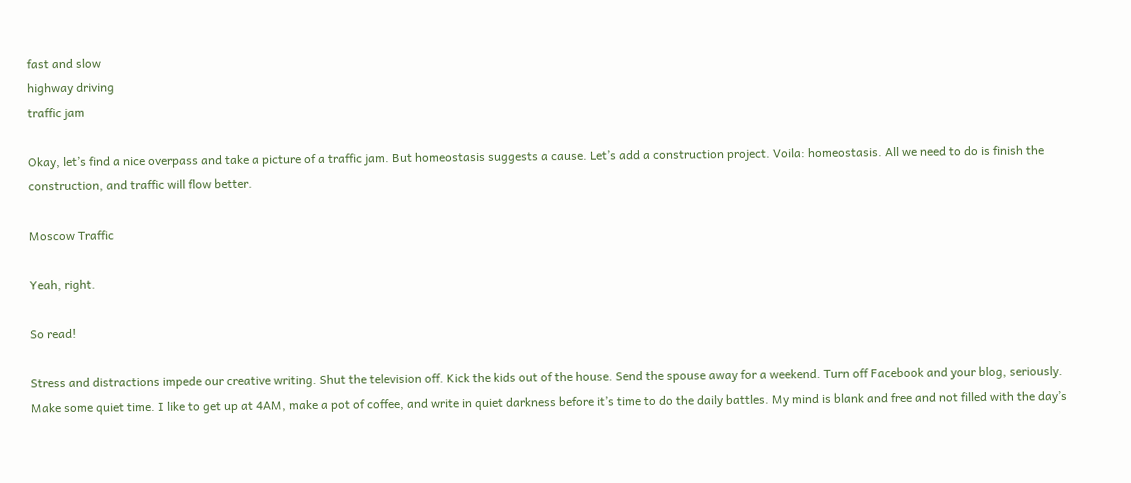fast and slow
highway driving
traffic jam

Okay, let’s find a nice overpass and take a picture of a traffic jam. But homeostasis suggests a cause. Let’s add a construction project. Voila: homeostasis. All we need to do is finish the construction, and traffic will flow better.

Moscow Traffic

Yeah, right.

So read!

Stress and distractions impede our creative writing. Shut the television off. Kick the kids out of the house. Send the spouse away for a weekend. Turn off Facebook and your blog, seriously. Make some quiet time. I like to get up at 4AM, make a pot of coffee, and write in quiet darkness before it’s time to do the daily battles. My mind is blank and free and not filled with the day’s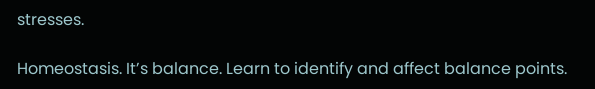stresses.

Homeostasis. It’s balance. Learn to identify and affect balance points.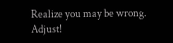Realize you may be wrong. Adjust!